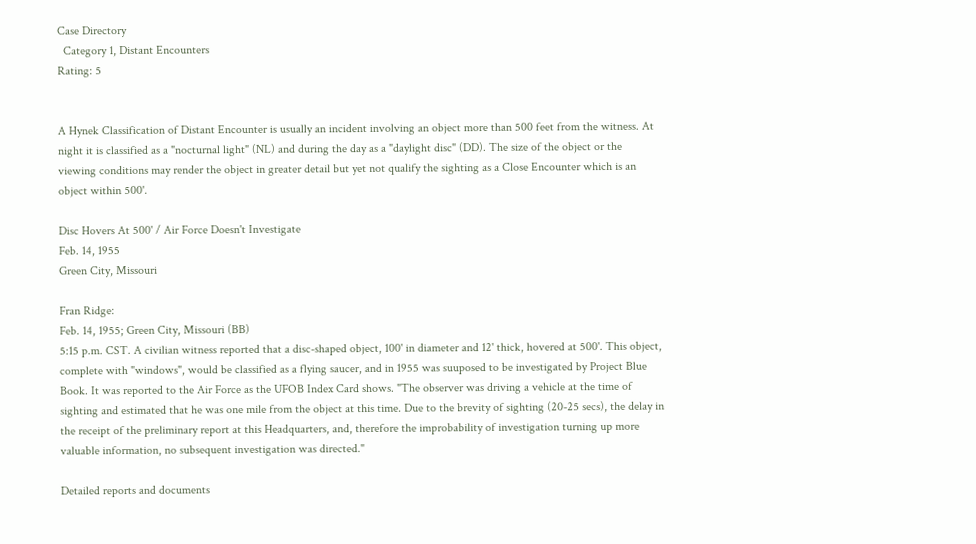Case Directory
  Category 1, Distant Encounters
Rating: 5


A Hynek Classification of Distant Encounter is usually an incident involving an object more than 500 feet from the witness. At night it is classified as a "nocturnal light" (NL) and during the day as a "daylight disc" (DD). The size of the object or the viewing conditions may render the object in greater detail but yet not qualify the sighting as a Close Encounter which is an object within 500'.

Disc Hovers At 500' / Air Force Doesn't Investigate
Feb. 14, 1955
Green City, Missouri

Fran Ridge:
Feb. 14, 1955; Green City, Missouri (BB)
5:15 p.m. CST. A civilian witness reported that a disc-shaped object, 100' in diameter and 12' thick, hovered at 500'. This object, complete with "windows", would be classified as a flying saucer, and in 1955 was suuposed to be investigated by Project Blue Book. It was reported to the Air Force as the UFOB Index Card shows. "The observer was driving a vehicle at the time of sighting and estimated that he was one mile from the object at this time. Due to the brevity of sighting (20-25 secs), the delay in the receipt of the preliminary report at this Headquarters, and, therefore the improbability of investigation turning up more valuable information, no subsequent investigation was directed."

Detailed reports and documents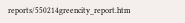reports/550214greencity_report.htm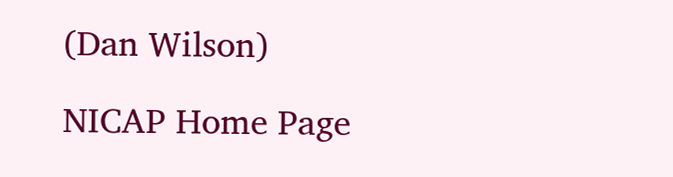(Dan Wilson)

NICAP Home Page